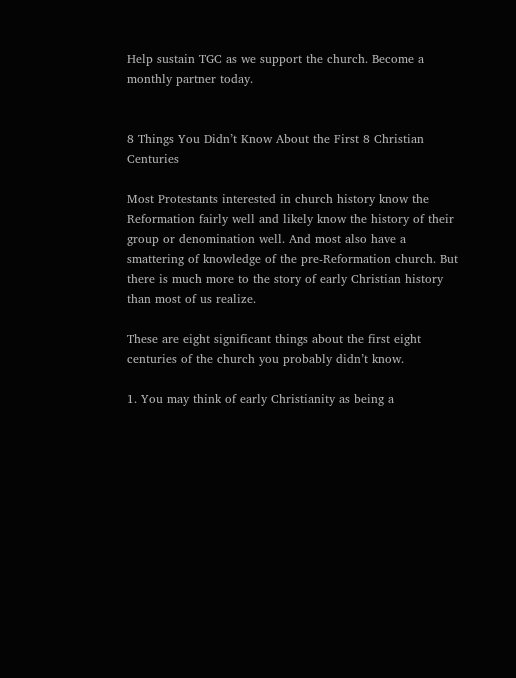Help sustain TGC as we support the church. Become a monthly partner today.


8 Things You Didn’t Know About the First 8 Christian Centuries

Most Protestants interested in church history know the Reformation fairly well and likely know the history of their group or denomination well. And most also have a smattering of knowledge of the pre-Reformation church. But there is much more to the story of early Christian history than most of us realize.

These are eight significant things about the first eight centuries of the church you probably didn’t know.

1. You may think of early Christianity as being a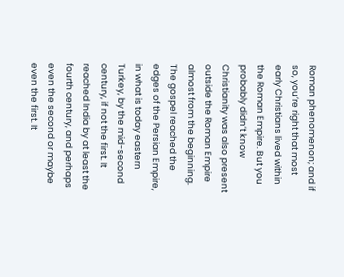Roman phenomenon; and if so, you’re right that most early Christians lived within the Roman Empire. But you probably didn’t know Christianity was also present outside the Roman Empire almost from the beginning. The gospel reached the edges of the Persian Empire, in what is today eastern Turkey, by the mid-second century, if not the first. It reached India by at least the fourth century, and perhaps even the second or maybe even the first. It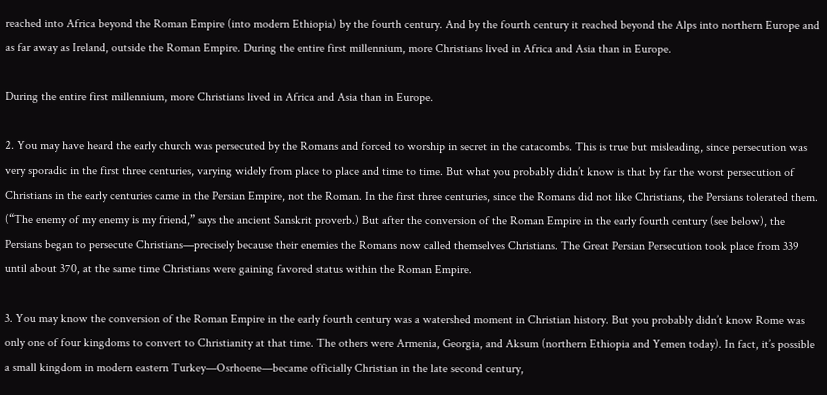reached into Africa beyond the Roman Empire (into modern Ethiopia) by the fourth century. And by the fourth century it reached beyond the Alps into northern Europe and as far away as Ireland, outside the Roman Empire. During the entire first millennium, more Christians lived in Africa and Asia than in Europe.

During the entire first millennium, more Christians lived in Africa and Asia than in Europe.

2. You may have heard the early church was persecuted by the Romans and forced to worship in secret in the catacombs. This is true but misleading, since persecution was very sporadic in the first three centuries, varying widely from place to place and time to time. But what you probably didn’t know is that by far the worst persecution of Christians in the early centuries came in the Persian Empire, not the Roman. In the first three centuries, since the Romans did not like Christians, the Persians tolerated them. (“The enemy of my enemy is my friend,” says the ancient Sanskrit proverb.) But after the conversion of the Roman Empire in the early fourth century (see below), the Persians began to persecute Christians—precisely because their enemies the Romans now called themselves Christians. The Great Persian Persecution took place from 339 until about 370, at the same time Christians were gaining favored status within the Roman Empire.

3. You may know the conversion of the Roman Empire in the early fourth century was a watershed moment in Christian history. But you probably didn’t know Rome was only one of four kingdoms to convert to Christianity at that time. The others were Armenia, Georgia, and Aksum (northern Ethiopia and Yemen today). In fact, it’s possible a small kingdom in modern eastern Turkey—Osrhoene—became officially Christian in the late second century,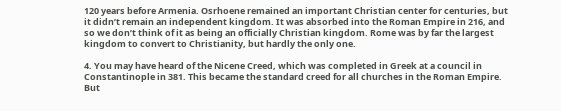120 years before Armenia. Osrhoene remained an important Christian center for centuries, but it didn’t remain an independent kingdom. It was absorbed into the Roman Empire in 216, and so we don’t think of it as being an officially Christian kingdom. Rome was by far the largest kingdom to convert to Christianity, but hardly the only one.

4. You may have heard of the Nicene Creed, which was completed in Greek at a council in Constantinople in 381. This became the standard creed for all churches in the Roman Empire. But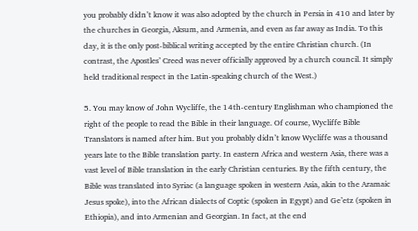you probably didn’t know it was also adopted by the church in Persia in 410 and later by the churches in Georgia, Aksum, and Armenia, and even as far away as India. To this day, it is the only post-biblical writing accepted by the entire Christian church. (In contrast, the Apostles’ Creed was never officially approved by a church council. It simply held traditional respect in the Latin-speaking church of the West.)

5. You may know of John Wycliffe, the 14th-century Englishman who championed the right of the people to read the Bible in their language. Of course, Wycliffe Bible Translators is named after him. But you probably didn’t know Wycliffe was a thousand years late to the Bible translation party. In eastern Africa and western Asia, there was a vast level of Bible translation in the early Christian centuries. By the fifth century, the Bible was translated into Syriac (a language spoken in western Asia, akin to the Aramaic Jesus spoke), into the African dialects of Coptic (spoken in Egypt) and Ge’etz (spoken in Ethiopia), and into Armenian and Georgian. In fact, at the end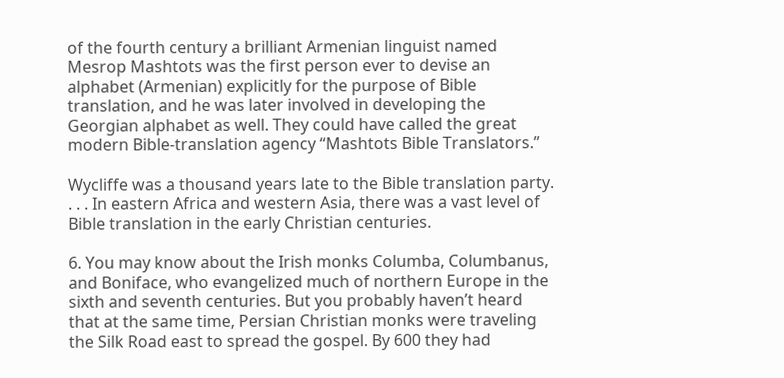of the fourth century a brilliant Armenian linguist named Mesrop Mashtots was the first person ever to devise an alphabet (Armenian) explicitly for the purpose of Bible translation, and he was later involved in developing the Georgian alphabet as well. They could have called the great modern Bible-translation agency “Mashtots Bible Translators.”

Wycliffe was a thousand years late to the Bible translation party. . . . In eastern Africa and western Asia, there was a vast level of Bible translation in the early Christian centuries.

6. You may know about the Irish monks Columba, Columbanus, and Boniface, who evangelized much of northern Europe in the sixth and seventh centuries. But you probably haven’t heard that at the same time, Persian Christian monks were traveling the Silk Road east to spread the gospel. By 600 they had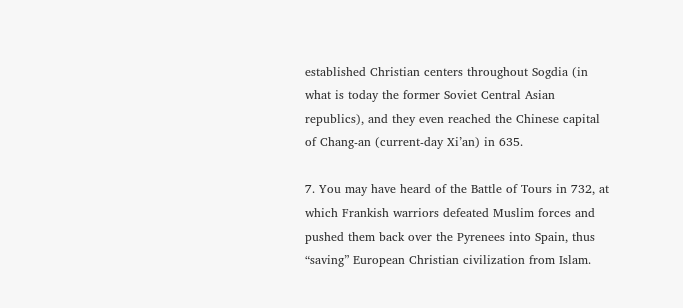established Christian centers throughout Sogdia (in what is today the former Soviet Central Asian republics), and they even reached the Chinese capital of Chang-an (current-day Xi’an) in 635.

7. You may have heard of the Battle of Tours in 732, at which Frankish warriors defeated Muslim forces and pushed them back over the Pyrenees into Spain, thus “saving” European Christian civilization from Islam.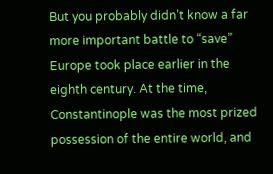But you probably didn’t know a far more important battle to “save” Europe took place earlier in the eighth century. At the time, Constantinople was the most prized possession of the entire world, and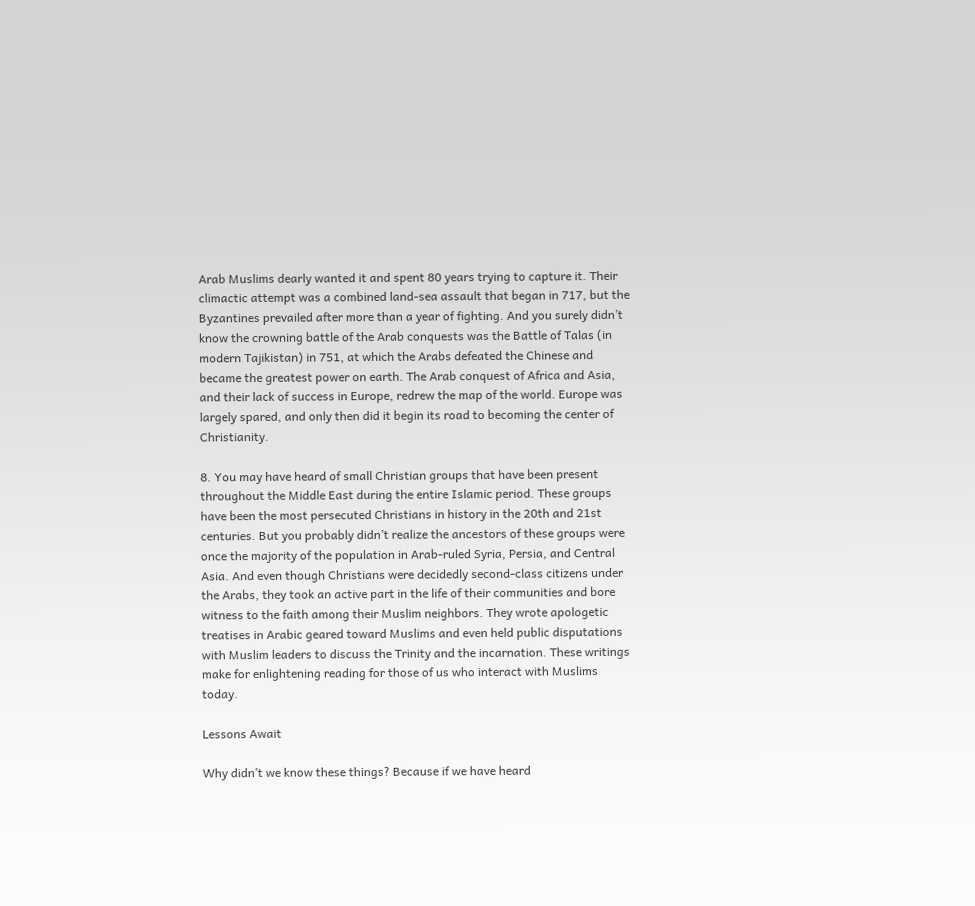Arab Muslims dearly wanted it and spent 80 years trying to capture it. Their climactic attempt was a combined land-sea assault that began in 717, but the Byzantines prevailed after more than a year of fighting. And you surely didn’t know the crowning battle of the Arab conquests was the Battle of Talas (in modern Tajikistan) in 751, at which the Arabs defeated the Chinese and became the greatest power on earth. The Arab conquest of Africa and Asia, and their lack of success in Europe, redrew the map of the world. Europe was largely spared, and only then did it begin its road to becoming the center of Christianity.

8. You may have heard of small Christian groups that have been present throughout the Middle East during the entire Islamic period. These groups have been the most persecuted Christians in history in the 20th and 21st centuries. But you probably didn’t realize the ancestors of these groups were once the majority of the population in Arab-ruled Syria, Persia, and Central Asia. And even though Christians were decidedly second-class citizens under the Arabs, they took an active part in the life of their communities and bore witness to the faith among their Muslim neighbors. They wrote apologetic treatises in Arabic geared toward Muslims and even held public disputations with Muslim leaders to discuss the Trinity and the incarnation. These writings make for enlightening reading for those of us who interact with Muslims today.

Lessons Await

Why didn’t we know these things? Because if we have heard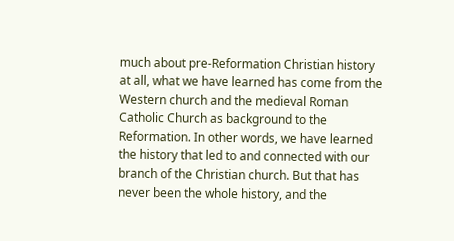much about pre-Reformation Christian history at all, what we have learned has come from the Western church and the medieval Roman Catholic Church as background to the Reformation. In other words, we have learned the history that led to and connected with our branch of the Christian church. But that has never been the whole history, and the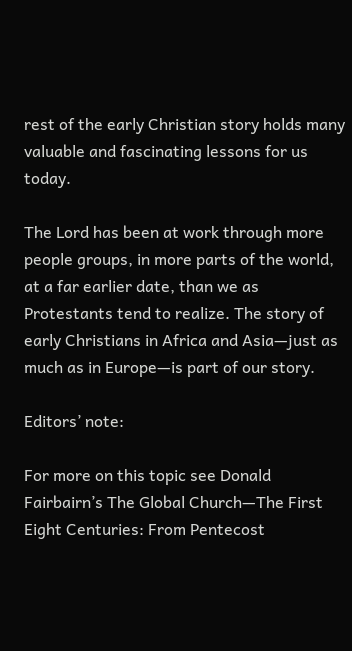rest of the early Christian story holds many valuable and fascinating lessons for us today.

The Lord has been at work through more people groups, in more parts of the world, at a far earlier date, than we as Protestants tend to realize. The story of early Christians in Africa and Asia—just as much as in Europe—is part of our story.

Editors’ note:

For more on this topic see Donald Fairbairn’s The Global Church—The First Eight Centuries: From Pentecost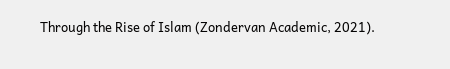Through the Rise of Islam (Zondervan Academic, 2021).